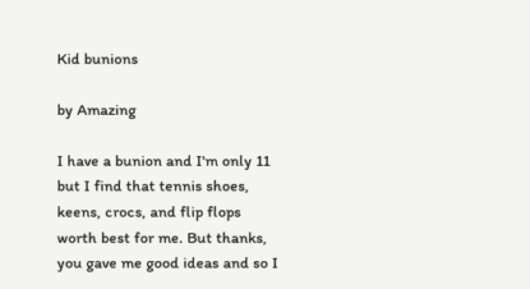Kid bunions

by Amazing

I have a bunion and I'm only 11 but I find that tennis shoes, keens, crocs, and flip flops worth best for me. But thanks, you gave me good ideas and so I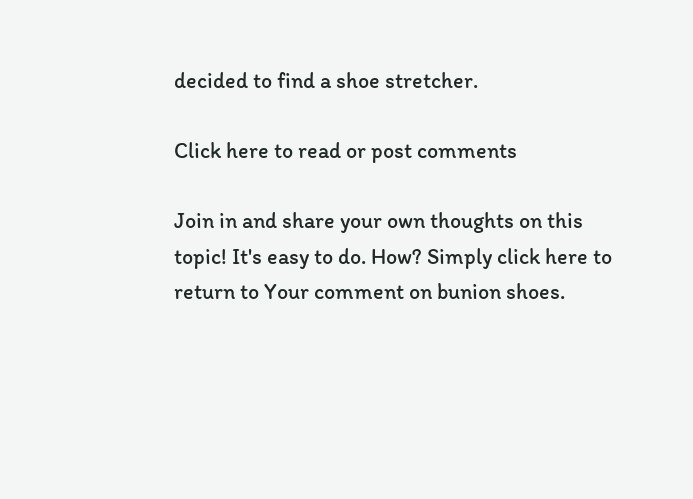decided to find a shoe stretcher.

Click here to read or post comments

Join in and share your own thoughts on this topic! It's easy to do. How? Simply click here to return to Your comment on bunion shoes.